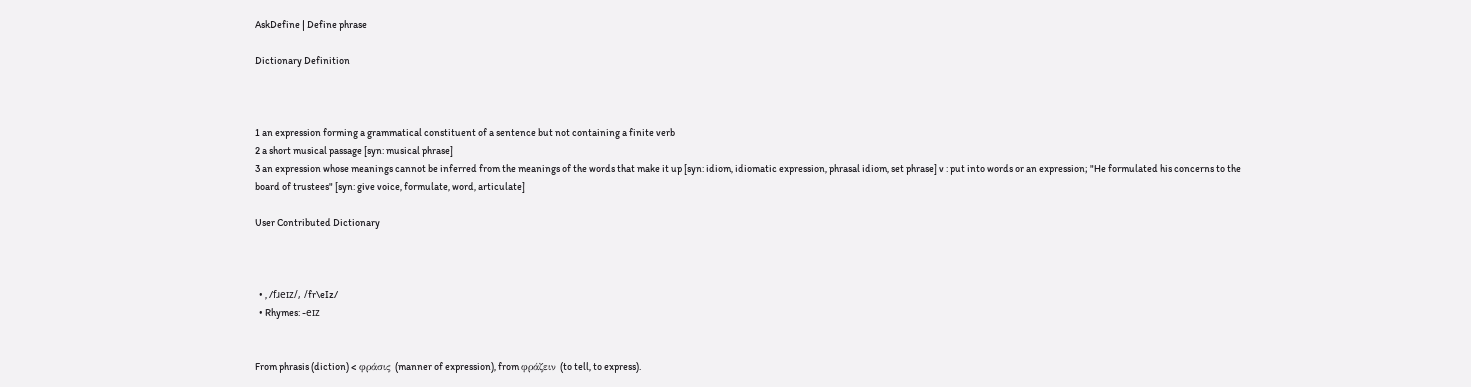AskDefine | Define phrase

Dictionary Definition



1 an expression forming a grammatical constituent of a sentence but not containing a finite verb
2 a short musical passage [syn: musical phrase]
3 an expression whose meanings cannot be inferred from the meanings of the words that make it up [syn: idiom, idiomatic expression, phrasal idiom, set phrase] v : put into words or an expression; "He formulated his concerns to the board of trustees" [syn: give voice, formulate, word, articulate]

User Contributed Dictionary



  • , /fɹeɪz/, /fr\eIz/
  • Rhymes: -eɪz


From phrasis (diction) < φράσις (manner of expression), from φράζειν (to tell, to express).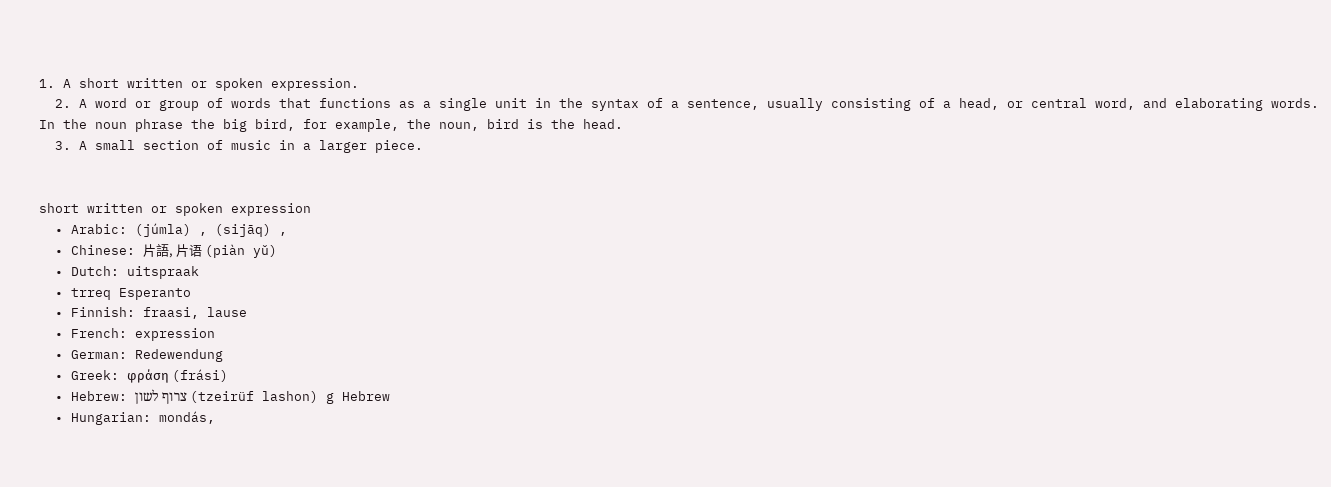1. A short written or spoken expression.
  2. A word or group of words that functions as a single unit in the syntax of a sentence, usually consisting of a head, or central word, and elaborating words. In the noun phrase the big bird, for example, the noun, bird is the head.
  3. A small section of music in a larger piece.


short written or spoken expression
  • Arabic: (júmla) , (sijāq) ,
  • Chinese: 片語, 片语 (piàn yǔ)
  • Dutch: uitspraak
  • trreq Esperanto
  • Finnish: fraasi, lause
  • French: expression
  • German: Redewendung
  • Greek: φράση (frási)
  • Hebrew: צרוף לשון (tzeirüf lashon) g Hebrew
  • Hungarian: mondás,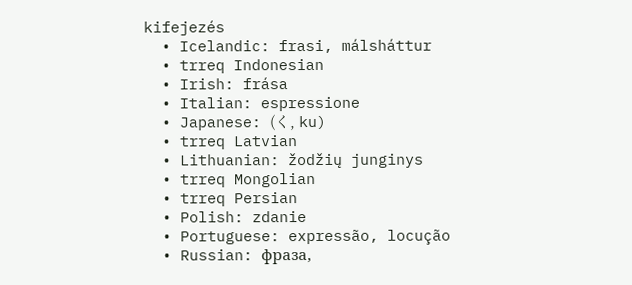kifejezés
  • Icelandic: frasi, málsháttur
  • trreq Indonesian
  • Irish: frása
  • Italian: espressione
  • Japanese: (く, ku)
  • trreq Latvian
  • Lithuanian: žodžių junginys
  • trreq Mongolian
  • trreq Persian
  • Polish: zdanie
  • Portuguese: expressão, locução
  • Russian: фраза,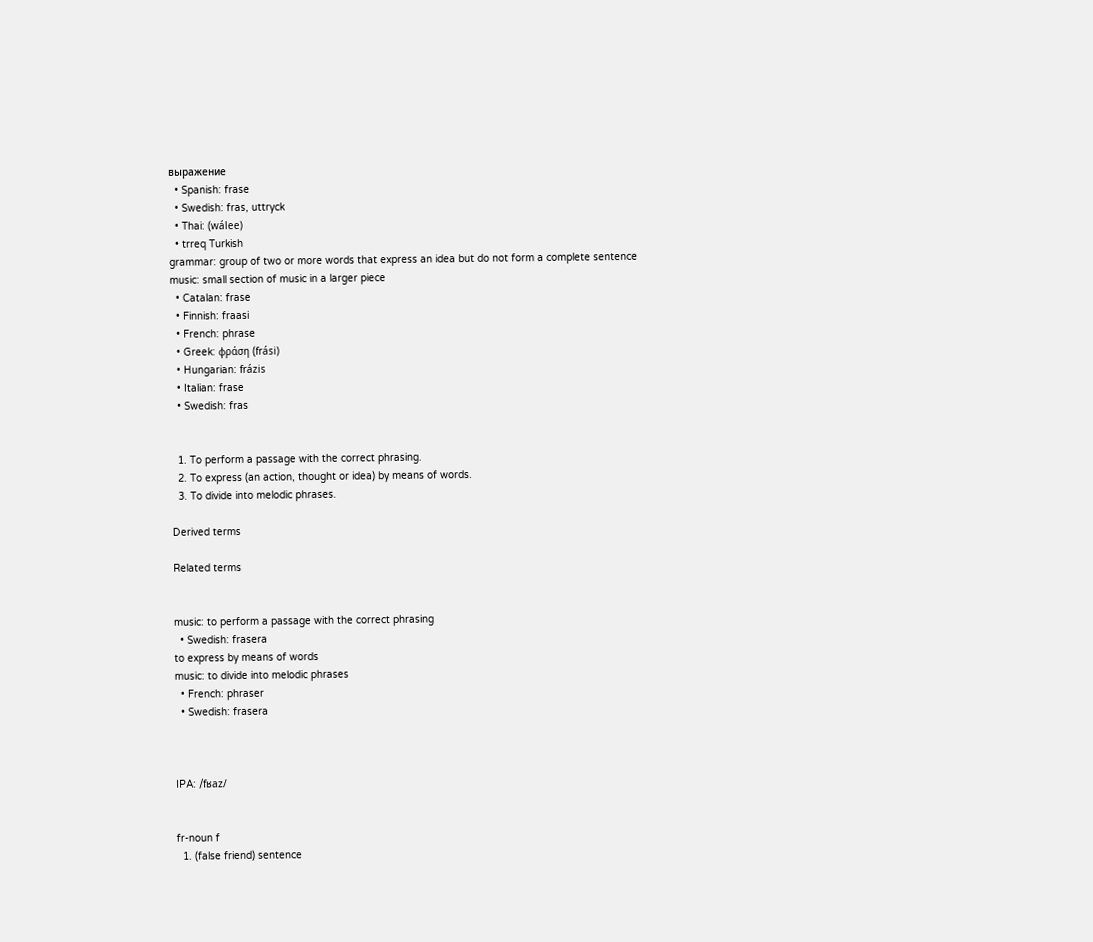выражение
  • Spanish: frase
  • Swedish: fras, uttryck
  • Thai: (wálee)
  • trreq Turkish
grammar: group of two or more words that express an idea but do not form a complete sentence
music: small section of music in a larger piece
  • Catalan: frase
  • Finnish: fraasi
  • French: phrase
  • Greek: φράση (frási)
  • Hungarian: frázis
  • Italian: frase
  • Swedish: fras


  1. To perform a passage with the correct phrasing.
  2. To express (an action, thought or idea) by means of words.
  3. To divide into melodic phrases.

Derived terms

Related terms


music: to perform a passage with the correct phrasing
  • Swedish: frasera
to express by means of words
music: to divide into melodic phrases
  • French: phraser
  • Swedish: frasera



IPA: /fʁaz/


fr-noun f
  1. (false friend) sentence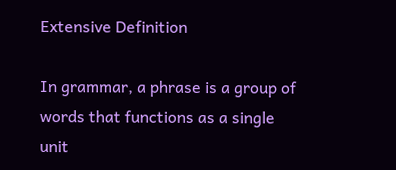Extensive Definition

In grammar, a phrase is a group of words that functions as a single unit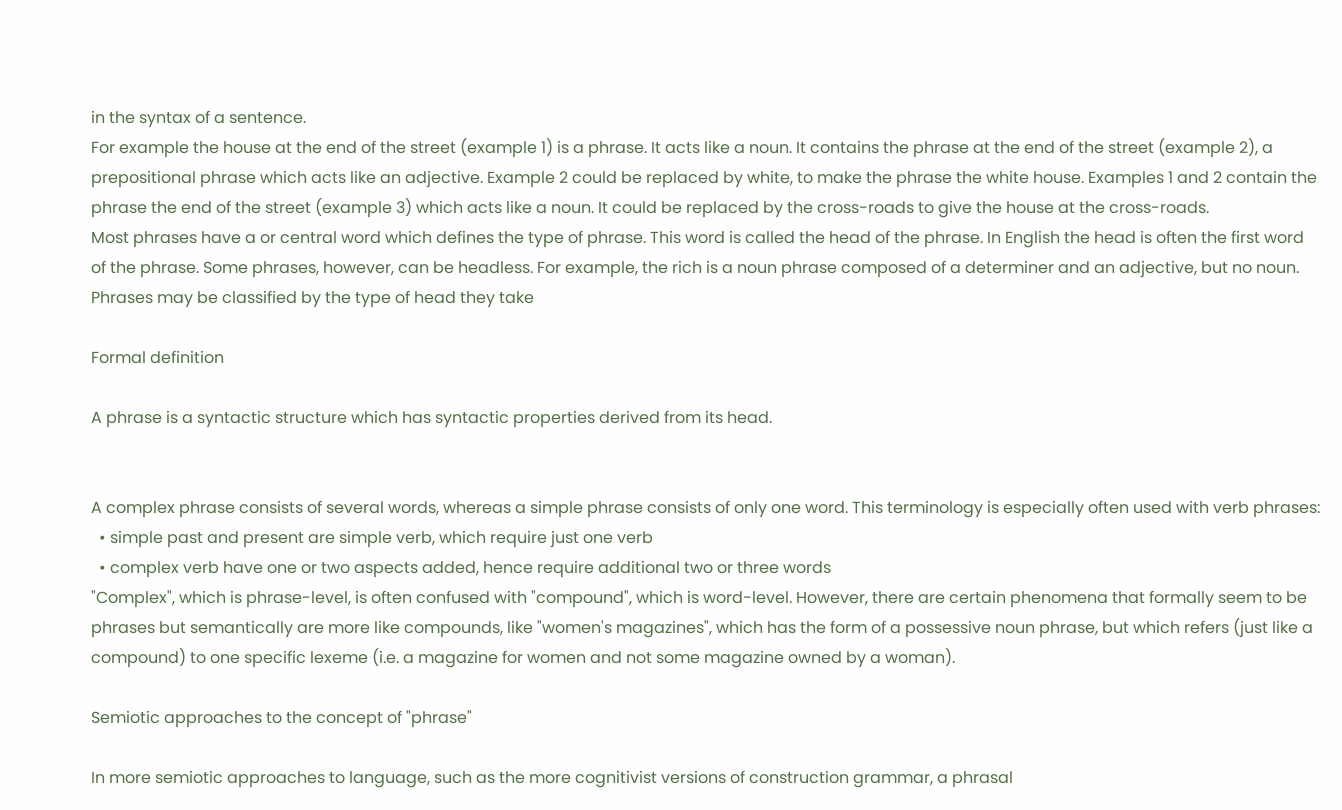in the syntax of a sentence.
For example the house at the end of the street (example 1) is a phrase. It acts like a noun. It contains the phrase at the end of the street (example 2), a prepositional phrase which acts like an adjective. Example 2 could be replaced by white, to make the phrase the white house. Examples 1 and 2 contain the phrase the end of the street (example 3) which acts like a noun. It could be replaced by the cross-roads to give the house at the cross-roads.
Most phrases have a or central word which defines the type of phrase. This word is called the head of the phrase. In English the head is often the first word of the phrase. Some phrases, however, can be headless. For example, the rich is a noun phrase composed of a determiner and an adjective, but no noun.
Phrases may be classified by the type of head they take

Formal definition

A phrase is a syntactic structure which has syntactic properties derived from its head.


A complex phrase consists of several words, whereas a simple phrase consists of only one word. This terminology is especially often used with verb phrases:
  • simple past and present are simple verb, which require just one verb
  • complex verb have one or two aspects added, hence require additional two or three words
"Complex", which is phrase-level, is often confused with "compound", which is word-level. However, there are certain phenomena that formally seem to be phrases but semantically are more like compounds, like "women's magazines", which has the form of a possessive noun phrase, but which refers (just like a compound) to one specific lexeme (i.e. a magazine for women and not some magazine owned by a woman).

Semiotic approaches to the concept of "phrase"

In more semiotic approaches to language, such as the more cognitivist versions of construction grammar, a phrasal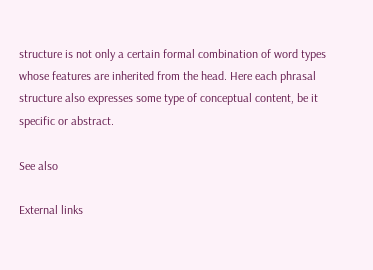structure is not only a certain formal combination of word types whose features are inherited from the head. Here each phrasal structure also expresses some type of conceptual content, be it specific or abstract.

See also

External links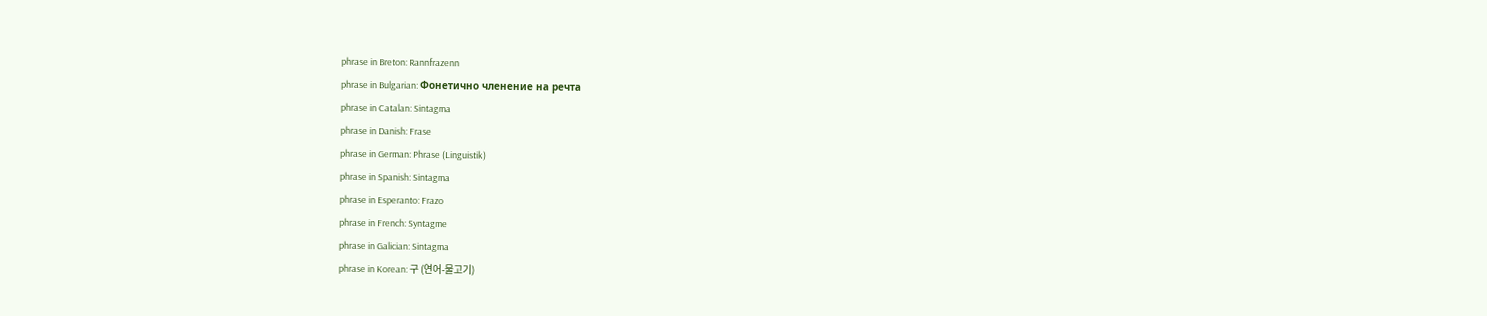phrase in Breton: Rannfrazenn
phrase in Bulgarian: Фонетично членение на речта
phrase in Catalan: Sintagma
phrase in Danish: Frase
phrase in German: Phrase (Linguistik)
phrase in Spanish: Sintagma
phrase in Esperanto: Frazo
phrase in French: Syntagme
phrase in Galician: Sintagma
phrase in Korean: 구 (연어-물고기)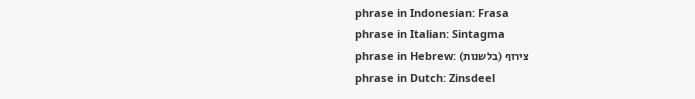phrase in Indonesian: Frasa
phrase in Italian: Sintagma
phrase in Hebrew: צירוף (בלשנות)
phrase in Dutch: Zinsdeel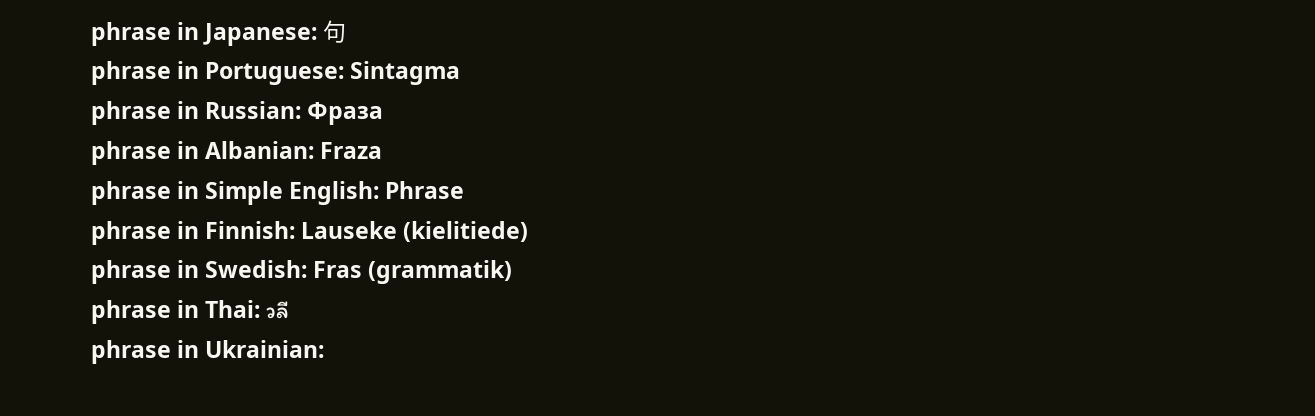phrase in Japanese: 句
phrase in Portuguese: Sintagma
phrase in Russian: Фраза
phrase in Albanian: Fraza
phrase in Simple English: Phrase
phrase in Finnish: Lauseke (kielitiede)
phrase in Swedish: Fras (grammatik)
phrase in Thai: วลี
phrase in Ukrainian: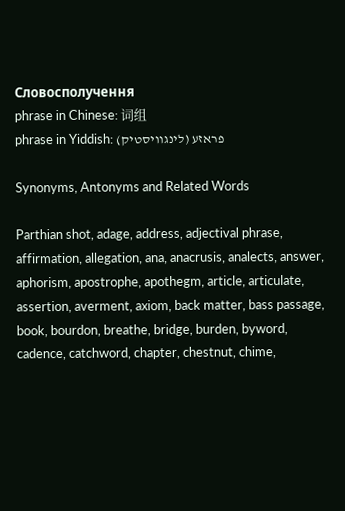Cловосполучення
phrase in Chinese: 词组
phrase in Yiddish: פראזע (לינגוויסטיק)

Synonyms, Antonyms and Related Words

Parthian shot, adage, address, adjectival phrase, affirmation, allegation, ana, anacrusis, analects, answer, aphorism, apostrophe, apothegm, article, articulate, assertion, averment, axiom, back matter, bass passage, book, bourdon, breathe, bridge, burden, byword, cadence, catchword, chapter, chestnut, chime,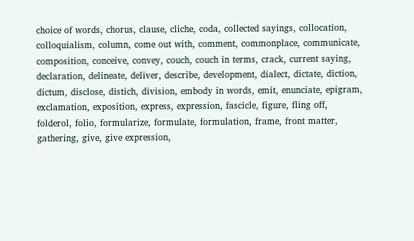choice of words, chorus, clause, cliche, coda, collected sayings, collocation, colloquialism, column, come out with, comment, commonplace, communicate, composition, conceive, convey, couch, couch in terms, crack, current saying, declaration, delineate, deliver, describe, development, dialect, dictate, diction, dictum, disclose, distich, division, embody in words, emit, enunciate, epigram, exclamation, exposition, express, expression, fascicle, figure, fling off, folderol, folio, formularize, formulate, formulation, frame, front matter, gathering, give, give expression,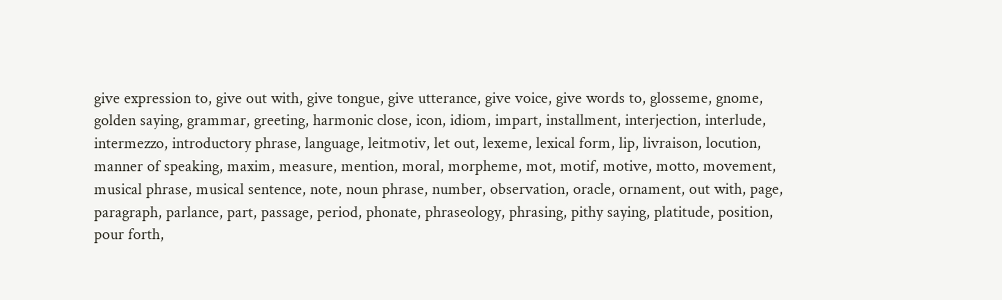give expression to, give out with, give tongue, give utterance, give voice, give words to, glosseme, gnome, golden saying, grammar, greeting, harmonic close, icon, idiom, impart, installment, interjection, interlude, intermezzo, introductory phrase, language, leitmotiv, let out, lexeme, lexical form, lip, livraison, locution, manner of speaking, maxim, measure, mention, moral, morpheme, mot, motif, motive, motto, movement, musical phrase, musical sentence, note, noun phrase, number, observation, oracle, ornament, out with, page, paragraph, parlance, part, passage, period, phonate, phraseology, phrasing, pithy saying, platitude, position, pour forth,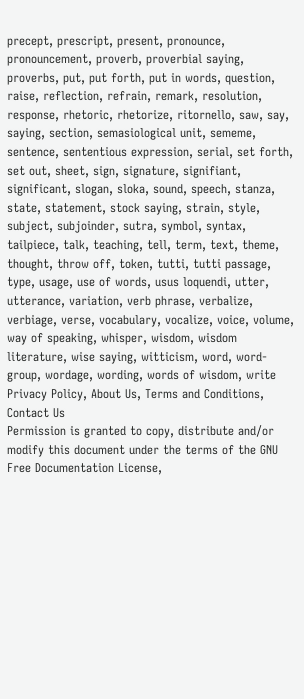precept, prescript, present, pronounce, pronouncement, proverb, proverbial saying, proverbs, put, put forth, put in words, question, raise, reflection, refrain, remark, resolution, response, rhetoric, rhetorize, ritornello, saw, say, saying, section, semasiological unit, sememe, sentence, sententious expression, serial, set forth, set out, sheet, sign, signature, signifiant, significant, slogan, sloka, sound, speech, stanza, state, statement, stock saying, strain, style, subject, subjoinder, sutra, symbol, syntax, tailpiece, talk, teaching, tell, term, text, theme, thought, throw off, token, tutti, tutti passage, type, usage, use of words, usus loquendi, utter, utterance, variation, verb phrase, verbalize, verbiage, verse, vocabulary, vocalize, voice, volume, way of speaking, whisper, wisdom, wisdom literature, wise saying, witticism, word, word-group, wordage, wording, words of wisdom, write
Privacy Policy, About Us, Terms and Conditions, Contact Us
Permission is granted to copy, distribute and/or modify this document under the terms of the GNU Free Documentation License,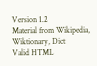Version 1.2
Material from Wikipedia, Wiktionary, Dict
Valid HTML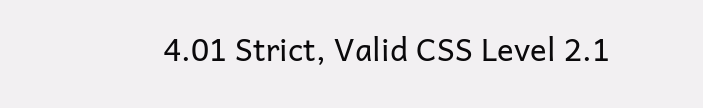4.01 Strict, Valid CSS Level 2.1